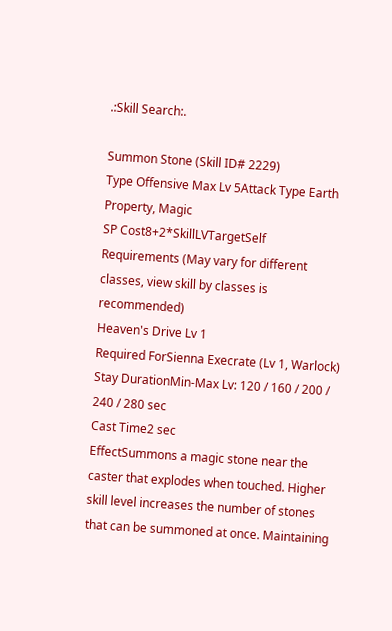.:Skill Search:.

Summon Stone (Skill ID# 2229)
Type Offensive Max Lv 5Attack Type Earth Property, Magic
SP Cost8+2*SkillLVTargetSelf
Requirements (May vary for different classes, view skill by classes is recommended)
Heaven's Drive Lv 1
Required ForSienna Execrate (Lv 1, Warlock)
Stay DurationMin-Max Lv: 120 / 160 / 200 / 240 / 280 sec
Cast Time2 sec
EffectSummons a magic stone near the caster that explodes when touched. Higher skill level increases the number of stones that can be summoned at once. Maintaining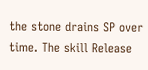the stone drains SP over time. The skill Release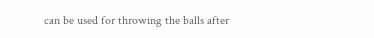can be used for throwing the balls after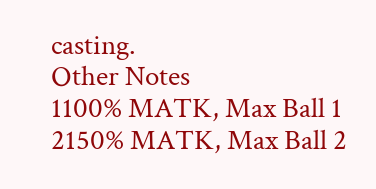casting.
Other Notes
1100% MATK, Max Ball 1
2150% MATK, Max Ball 2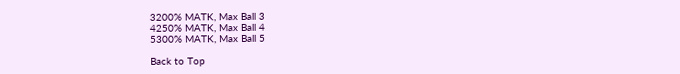3200% MATK, Max Ball 3
4250% MATK, Max Ball 4
5300% MATK, Max Ball 5

Back to Top